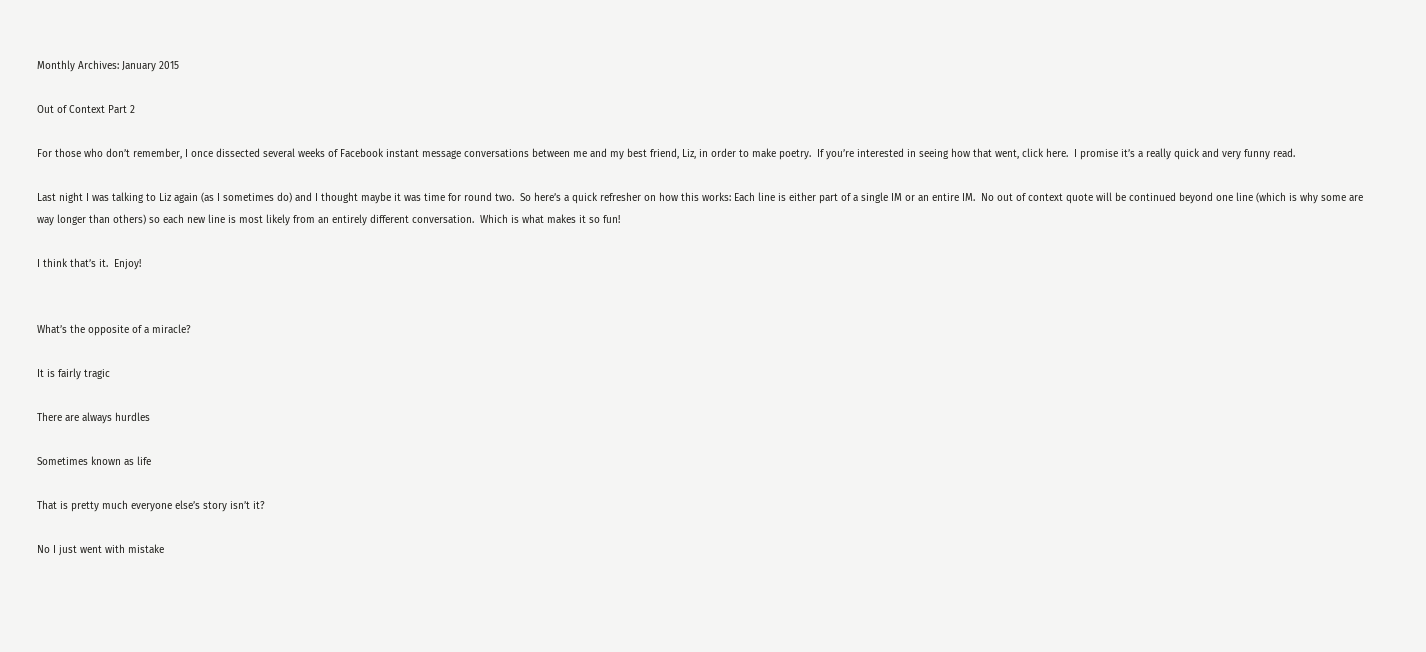Monthly Archives: January 2015

Out of Context Part 2

For those who don’t remember, I once dissected several weeks of Facebook instant message conversations between me and my best friend, Liz, in order to make poetry.  If you’re interested in seeing how that went, click here.  I promise it’s a really quick and very funny read.

Last night I was talking to Liz again (as I sometimes do) and I thought maybe it was time for round two.  So here’s a quick refresher on how this works: Each line is either part of a single IM or an entire IM.  No out of context quote will be continued beyond one line (which is why some are way longer than others) so each new line is most likely from an entirely different conversation.  Which is what makes it so fun!

I think that’s it.  Enjoy!


What’s the opposite of a miracle?

It is fairly tragic

There are always hurdles

Sometimes known as life

That is pretty much everyone else’s story isn’t it?

No I just went with mistake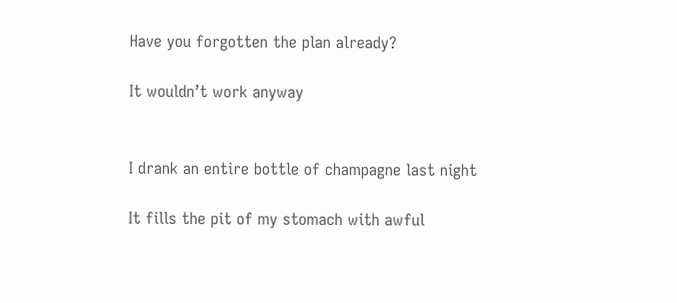Have you forgotten the plan already?

It wouldn’t work anyway


I drank an entire bottle of champagne last night

It fills the pit of my stomach with awful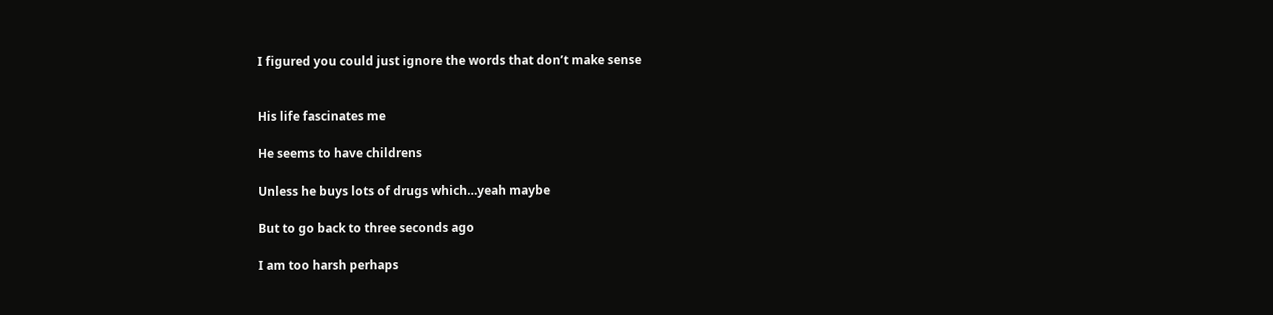I figured you could just ignore the words that don’t make sense


His life fascinates me

He seems to have childrens

Unless he buys lots of drugs which…yeah maybe

But to go back to three seconds ago

I am too harsh perhaps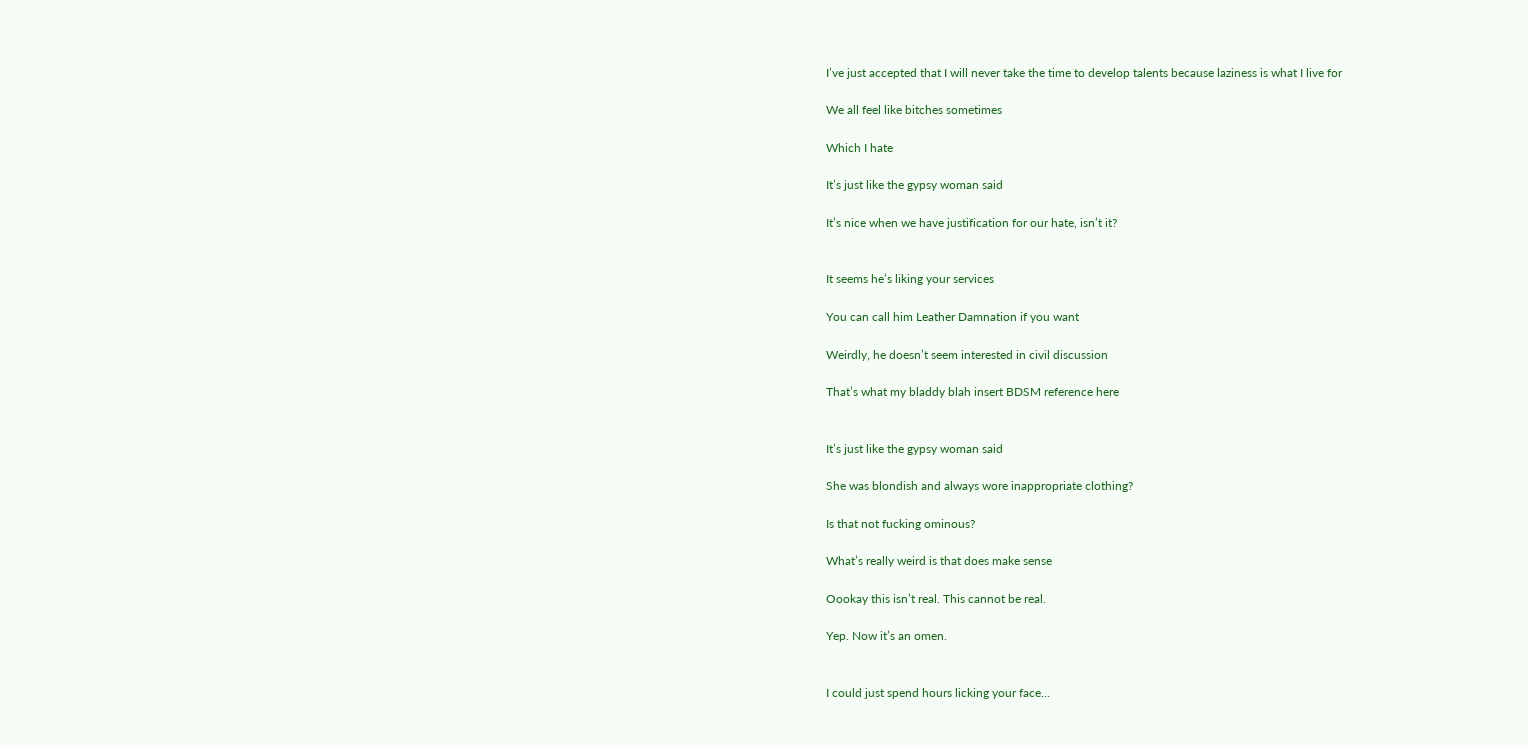I’ve just accepted that I will never take the time to develop talents because laziness is what I live for

We all feel like bitches sometimes

Which I hate

It’s just like the gypsy woman said

It’s nice when we have justification for our hate, isn’t it?


It seems he’s liking your services

You can call him Leather Damnation if you want

Weirdly, he doesn’t seem interested in civil discussion

That’s what my bladdy blah insert BDSM reference here


It’s just like the gypsy woman said

She was blondish and always wore inappropriate clothing?

Is that not fucking ominous?

What’s really weird is that does make sense

Oookay this isn’t real. This cannot be real.

Yep. Now it’s an omen.


I could just spend hours licking your face…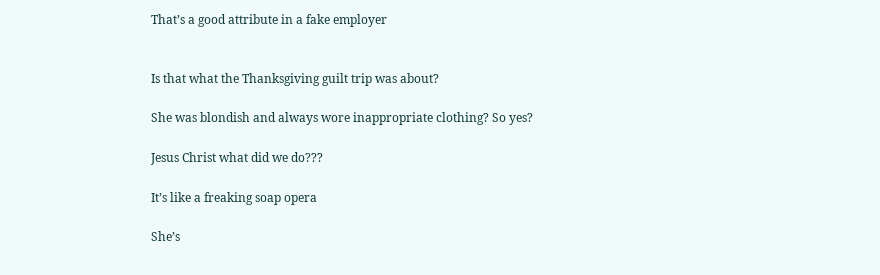That’s a good attribute in a fake employer


Is that what the Thanksgiving guilt trip was about?

She was blondish and always wore inappropriate clothing? So yes?

Jesus Christ what did we do???

It’s like a freaking soap opera

She’s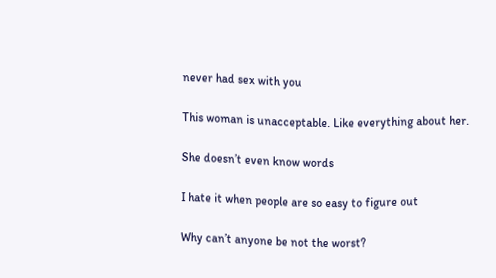never had sex with you

This woman is unacceptable. Like everything about her.

She doesn’t even know words

I hate it when people are so easy to figure out

Why can’t anyone be not the worst?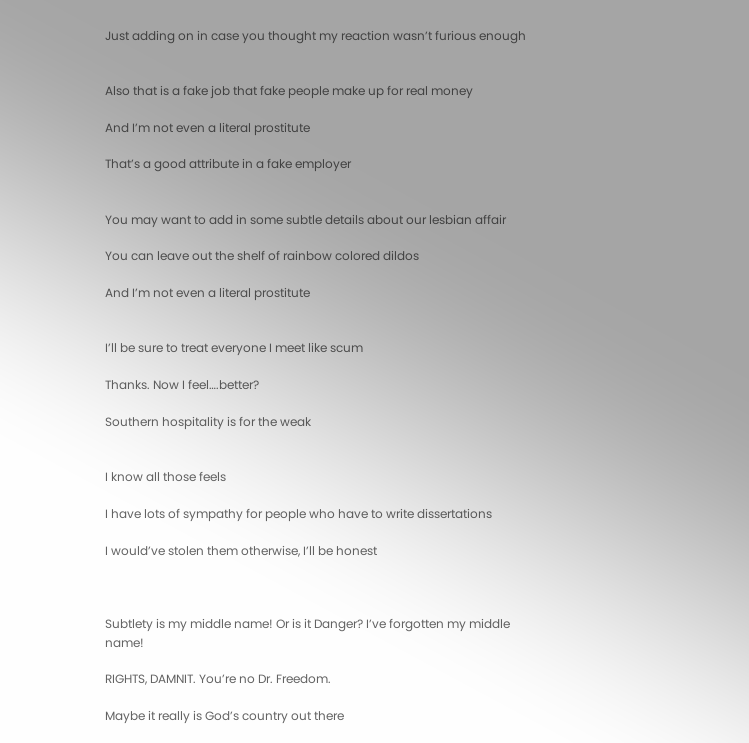Just adding on in case you thought my reaction wasn’t furious enough


Also that is a fake job that fake people make up for real money

And I’m not even a literal prostitute

That’s a good attribute in a fake employer


You may want to add in some subtle details about our lesbian affair

You can leave out the shelf of rainbow colored dildos

And I’m not even a literal prostitute


I’ll be sure to treat everyone I meet like scum

Thanks. Now I feel….better?

Southern hospitality is for the weak


I know all those feels

I have lots of sympathy for people who have to write dissertations

I would’ve stolen them otherwise, I’ll be honest



Subtlety is my middle name! Or is it Danger? I’ve forgotten my middle name!

RIGHTS, DAMNIT. You’re no Dr. Freedom.

Maybe it really is God’s country out there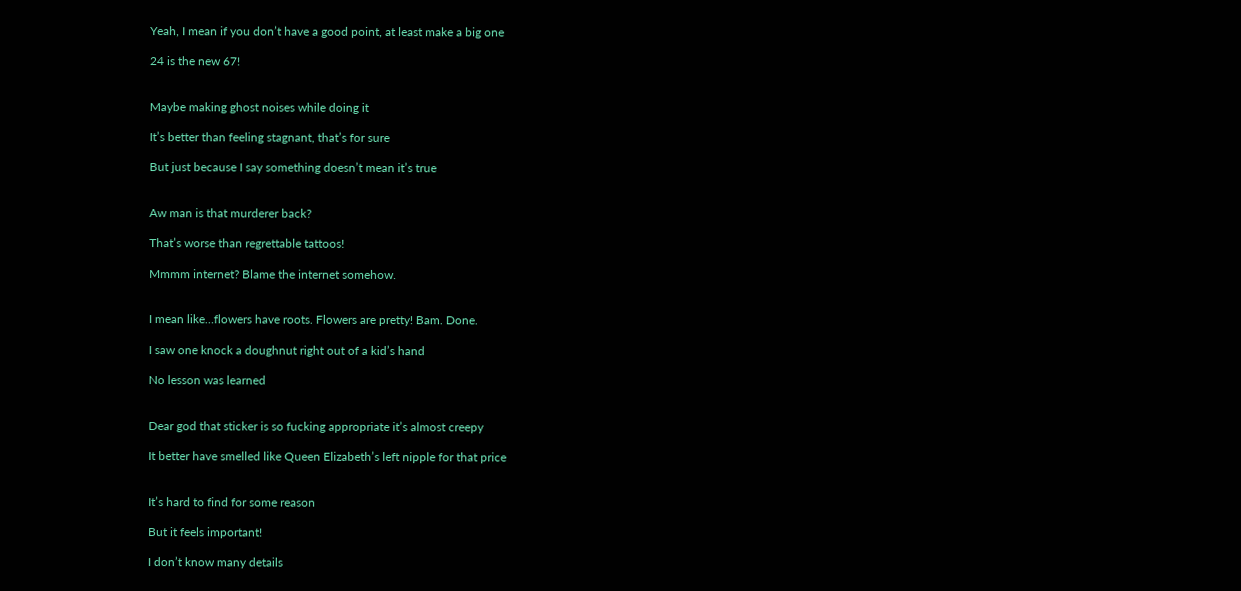Yeah, I mean if you don’t have a good point, at least make a big one

24 is the new 67!


Maybe making ghost noises while doing it

It’s better than feeling stagnant, that’s for sure

But just because I say something doesn’t mean it’s true


Aw man is that murderer back?

That’s worse than regrettable tattoos!

Mmmm internet? Blame the internet somehow.


I mean like…flowers have roots. Flowers are pretty! Bam. Done.

I saw one knock a doughnut right out of a kid’s hand

No lesson was learned


Dear god that sticker is so fucking appropriate it’s almost creepy

It better have smelled like Queen Elizabeth’s left nipple for that price


It’s hard to find for some reason

But it feels important!

I don’t know many details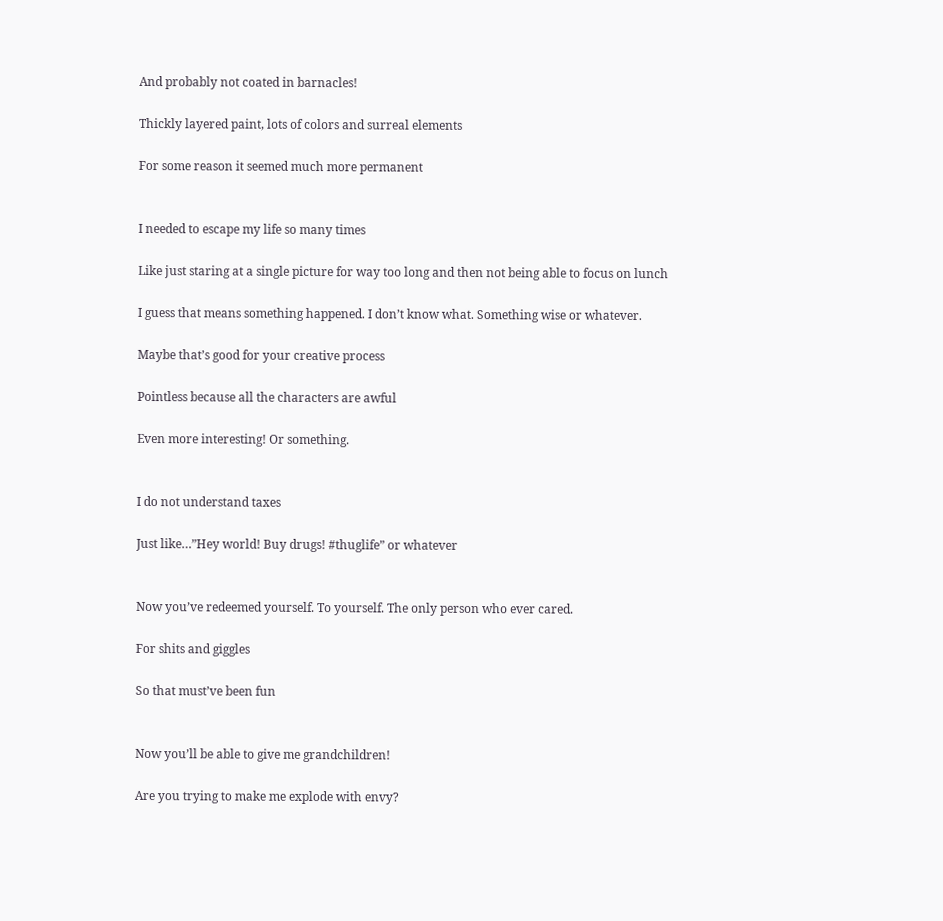And probably not coated in barnacles!

Thickly layered paint, lots of colors and surreal elements

For some reason it seemed much more permanent


I needed to escape my life so many times

Like just staring at a single picture for way too long and then not being able to focus on lunch

I guess that means something happened. I don’t know what. Something wise or whatever.

Maybe that’s good for your creative process

Pointless because all the characters are awful

Even more interesting! Or something.


I do not understand taxes

Just like…”Hey world! Buy drugs! #thuglife” or whatever


Now you’ve redeemed yourself. To yourself. The only person who ever cared.

For shits and giggles

So that must’ve been fun


Now you’ll be able to give me grandchildren!

Are you trying to make me explode with envy?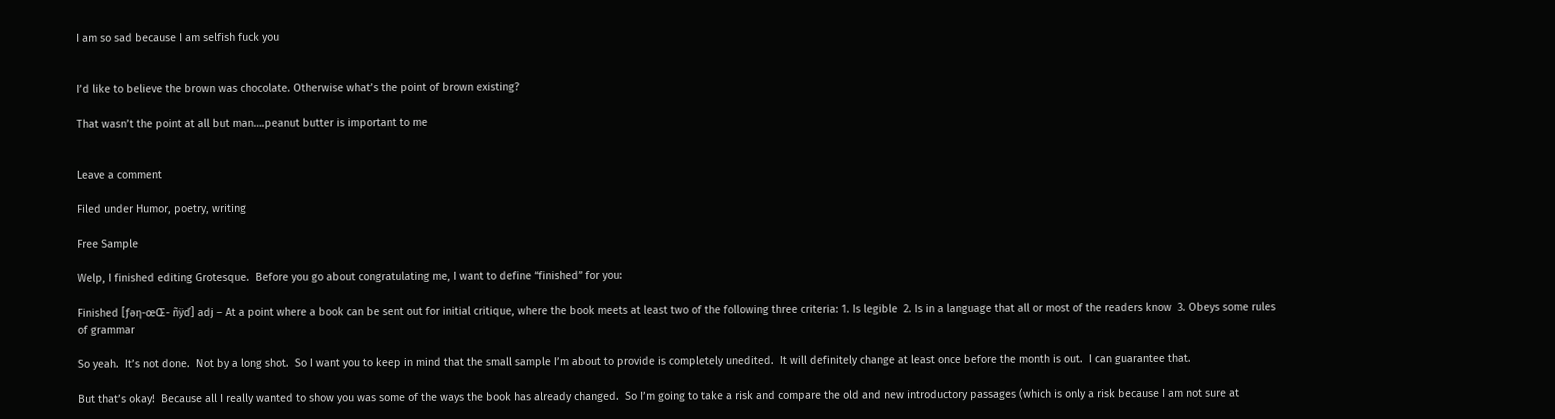I am so sad because I am selfish fuck you


I’d like to believe the brown was chocolate. Otherwise what’s the point of brown existing?

That wasn’t the point at all but man….peanut butter is important to me


Leave a comment

Filed under Humor, poetry, writing

Free Sample

Welp, I finished editing Grotesque.  Before you go about congratulating me, I want to define “finished” for you:

Finished [ƒǝƞ-œŒ- ñÿď] adj – At a point where a book can be sent out for initial critique, where the book meets at least two of the following three criteria: 1. Is legible  2. Is in a language that all or most of the readers know  3. Obeys some rules of grammar

So yeah.  It’s not done.  Not by a long shot.  So I want you to keep in mind that the small sample I’m about to provide is completely unedited.  It will definitely change at least once before the month is out.  I can guarantee that.

But that’s okay!  Because all I really wanted to show you was some of the ways the book has already changed.  So I’m going to take a risk and compare the old and new introductory passages (which is only a risk because I am not sure at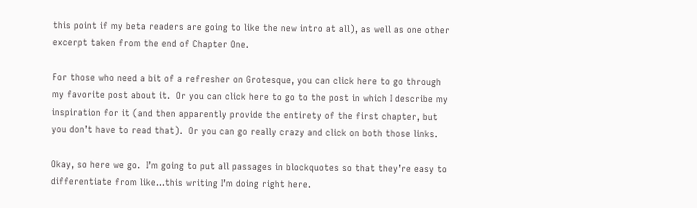this point if my beta readers are going to like the new intro at all), as well as one other excerpt taken from the end of Chapter One.

For those who need a bit of a refresher on Grotesque, you can click here to go through my favorite post about it.  Or you can click here to go to the post in which I describe my inspiration for it (and then apparently provide the entirety of the first chapter, but you don’t have to read that).  Or you can go really crazy and click on both those links.

Okay, so here we go.  I’m going to put all passages in blockquotes so that they’re easy to differentiate from like…this writing I’m doing right here.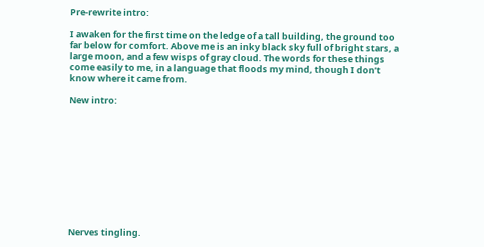Pre-rewrite intro:

I awaken for the first time on the ledge of a tall building, the ground too far below for comfort. Above me is an inky black sky full of bright stars, a large moon, and a few wisps of gray cloud. The words for these things come easily to me, in a language that floods my mind, though I don’t know where it came from.

New intro:











Nerves tingling.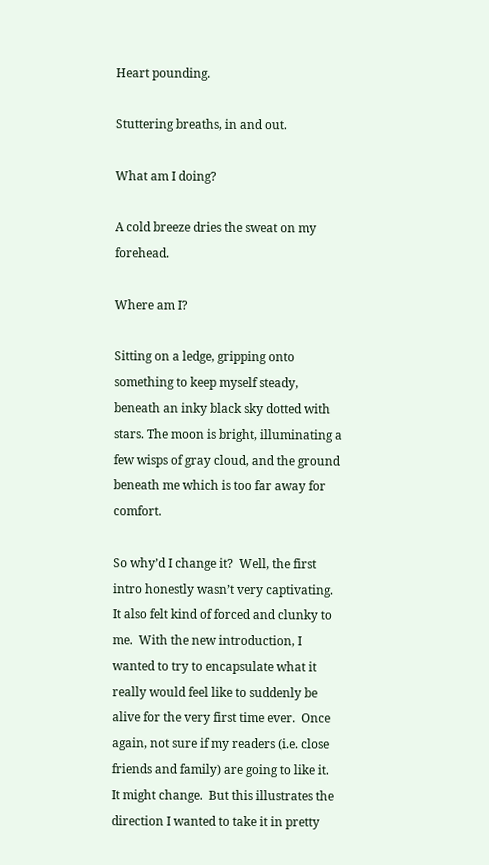Heart pounding.

Stuttering breaths, in and out.

What am I doing?

A cold breeze dries the sweat on my forehead.

Where am I?

Sitting on a ledge, gripping onto something to keep myself steady, beneath an inky black sky dotted with stars. The moon is bright, illuminating a few wisps of gray cloud, and the ground beneath me which is too far away for comfort.

So why’d I change it?  Well, the first intro honestly wasn’t very captivating.  It also felt kind of forced and clunky to me.  With the new introduction, I wanted to try to encapsulate what it really would feel like to suddenly be alive for the very first time ever.  Once again, not sure if my readers (i.e. close friends and family) are going to like it.  It might change.  But this illustrates the direction I wanted to take it in pretty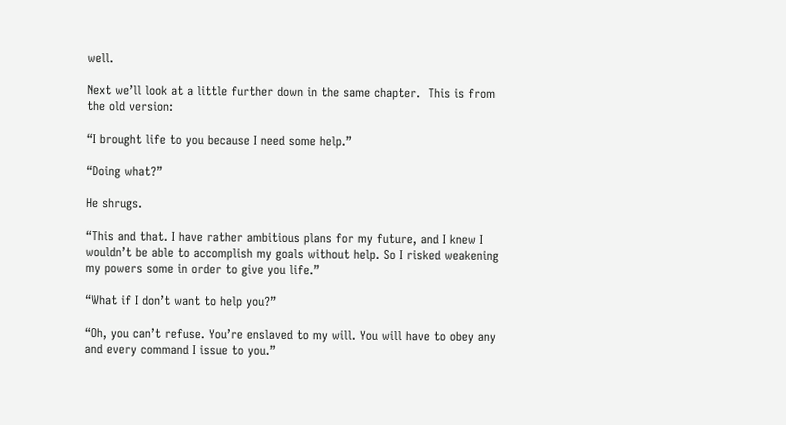well.

Next we’ll look at a little further down in the same chapter.  This is from the old version:

“I brought life to you because I need some help.”

“Doing what?”

He shrugs.

“This and that. I have rather ambitious plans for my future, and I knew I wouldn’t be able to accomplish my goals without help. So I risked weakening my powers some in order to give you life.”

“What if I don’t want to help you?”

“Oh, you can’t refuse. You’re enslaved to my will. You will have to obey any and every command I issue to you.”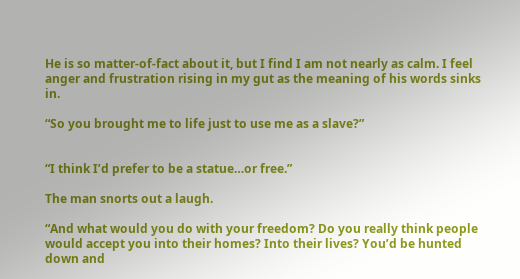He is so matter-of-fact about it, but I find I am not nearly as calm. I feel anger and frustration rising in my gut as the meaning of his words sinks in.

“So you brought me to life just to use me as a slave?”


“I think I’d prefer to be a statue…or free.”

The man snorts out a laugh.

“And what would you do with your freedom? Do you really think people would accept you into their homes? Into their lives? You’d be hunted down and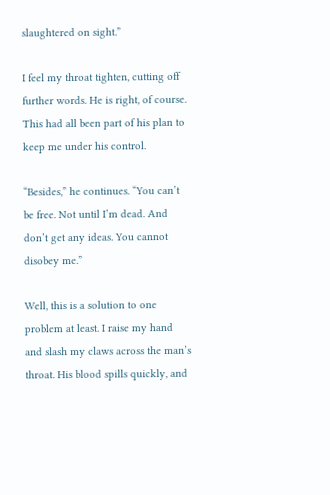slaughtered on sight.”

I feel my throat tighten, cutting off further words. He is right, of course. This had all been part of his plan to keep me under his control.

“Besides,” he continues. “You can’t be free. Not until I’m dead. And don’t get any ideas. You cannot disobey me.”

Well, this is a solution to one problem at least. I raise my hand and slash my claws across the man’s throat. His blood spills quickly, and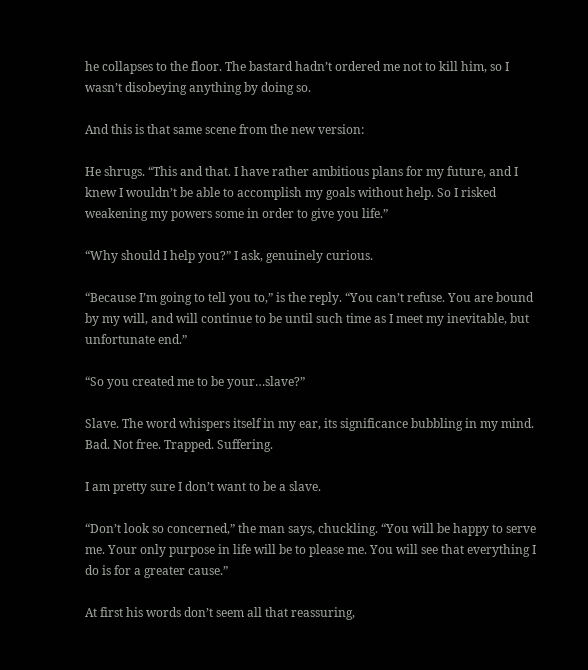he collapses to the floor. The bastard hadn’t ordered me not to kill him, so I wasn’t disobeying anything by doing so.

And this is that same scene from the new version:

He shrugs. “This and that. I have rather ambitious plans for my future, and I knew I wouldn’t be able to accomplish my goals without help. So I risked weakening my powers some in order to give you life.”

“Why should I help you?” I ask, genuinely curious.

“Because I’m going to tell you to,” is the reply. “You can’t refuse. You are bound by my will, and will continue to be until such time as I meet my inevitable, but unfortunate end.”

“So you created me to be your…slave?”

Slave. The word whispers itself in my ear, its significance bubbling in my mind. Bad. Not free. Trapped. Suffering.

I am pretty sure I don’t want to be a slave.

“Don’t look so concerned,” the man says, chuckling. “You will be happy to serve me. Your only purpose in life will be to please me. You will see that everything I do is for a greater cause.”

At first his words don’t seem all that reassuring,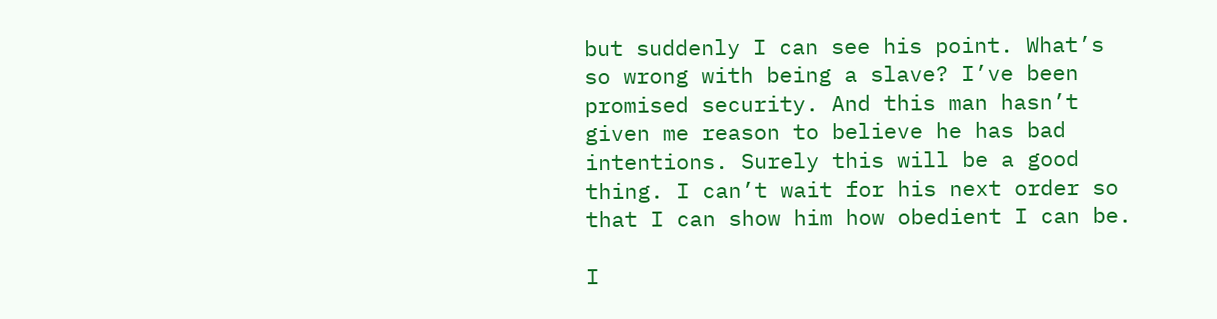but suddenly I can see his point. What’s so wrong with being a slave? I’ve been promised security. And this man hasn’t given me reason to believe he has bad intentions. Surely this will be a good thing. I can’t wait for his next order so that I can show him how obedient I can be.

I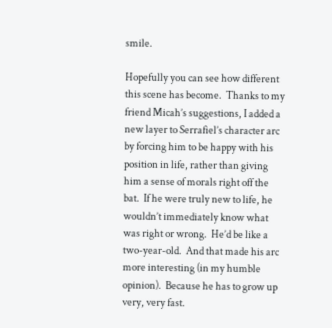smile.

Hopefully you can see how different this scene has become.  Thanks to my friend Micah’s suggestions, I added a new layer to Serrafiel’s character arc by forcing him to be happy with his position in life, rather than giving him a sense of morals right off the bat.  If he were truly new to life, he wouldn’t immediately know what was right or wrong.  He’d be like a two-year-old.  And that made his arc more interesting (in my humble opinion).  Because he has to grow up very, very fast.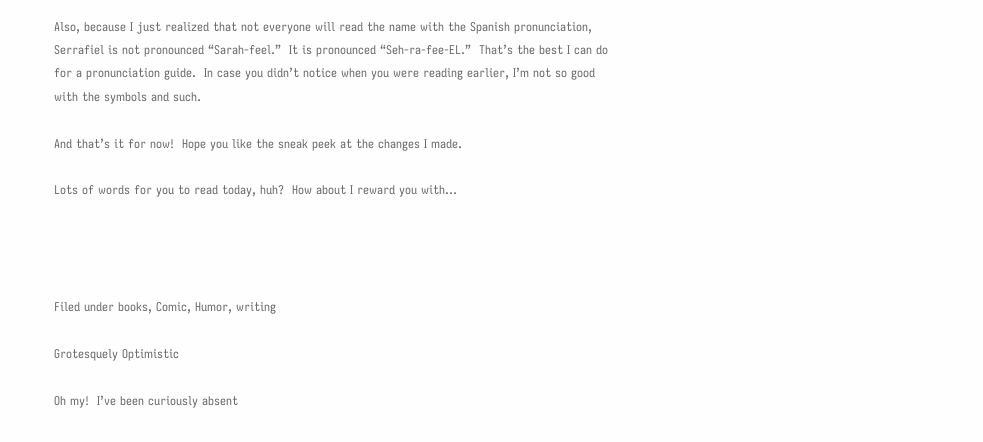Also, because I just realized that not everyone will read the name with the Spanish pronunciation, Serrafiel is not pronounced “Sarah-feel.”  It is pronounced “Seh-ra-fee-EL.”  That’s the best I can do for a pronunciation guide.  In case you didn’t notice when you were reading earlier, I’m not so good with the symbols and such.

And that’s it for now!  Hope you like the sneak peek at the changes I made.

Lots of words for you to read today, huh?  How about I reward you with…




Filed under books, Comic, Humor, writing

Grotesquely Optimistic

Oh my!  I’ve been curiously absent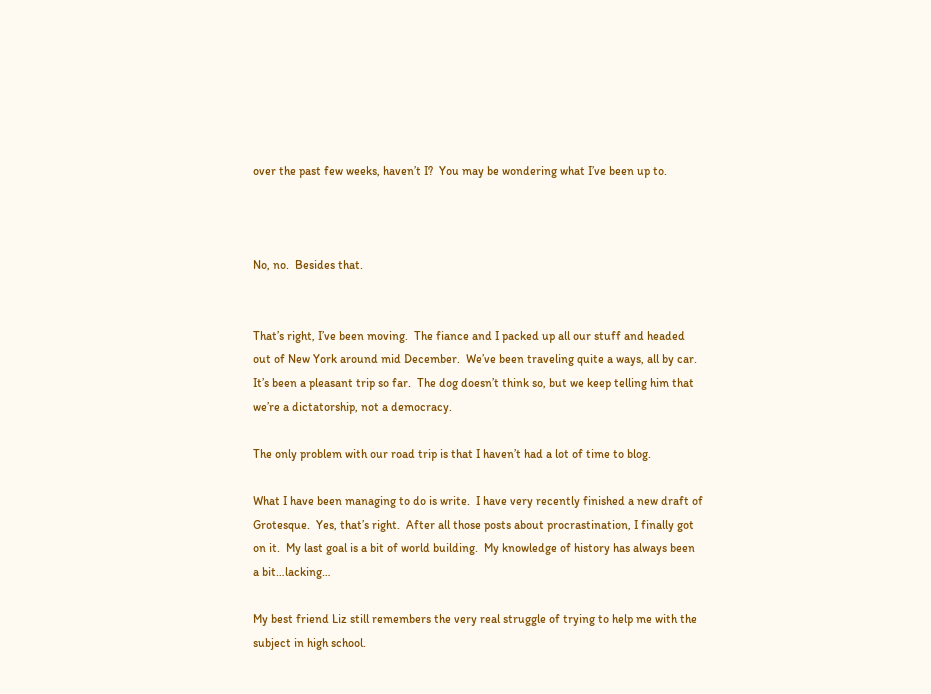over the past few weeks, haven’t I?  You may be wondering what I’ve been up to.



No, no.  Besides that.


That’s right, I’ve been moving.  The fiance and I packed up all our stuff and headed out of New York around mid December.  We’ve been traveling quite a ways, all by car.  It’s been a pleasant trip so far.  The dog doesn’t think so, but we keep telling him that we’re a dictatorship, not a democracy.

The only problem with our road trip is that I haven’t had a lot of time to blog.

What I have been managing to do is write.  I have very recently finished a new draft of Grotesque.  Yes, that’s right.  After all those posts about procrastination, I finally got on it.  My last goal is a bit of world building.  My knowledge of history has always been a bit…lacking…

My best friend Liz still remembers the very real struggle of trying to help me with the subject in high school.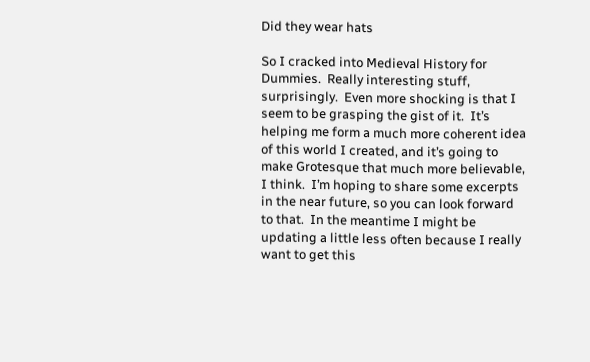Did they wear hats

So I cracked into Medieval History for Dummies.  Really interesting stuff, surprisingly.  Even more shocking is that I seem to be grasping the gist of it.  It’s helping me form a much more coherent idea of this world I created, and it’s going to make Grotesque that much more believable, I think.  I’m hoping to share some excerpts in the near future, so you can look forward to that.  In the meantime I might be updating a little less often because I really want to get this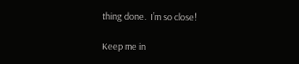thing done.  I’m so close!

Keep me in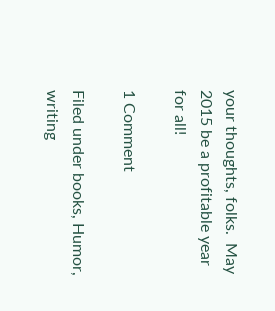your thoughts, folks.  May 2015 be a profitable year for all!

1 Comment

Filed under books, Humor, writing